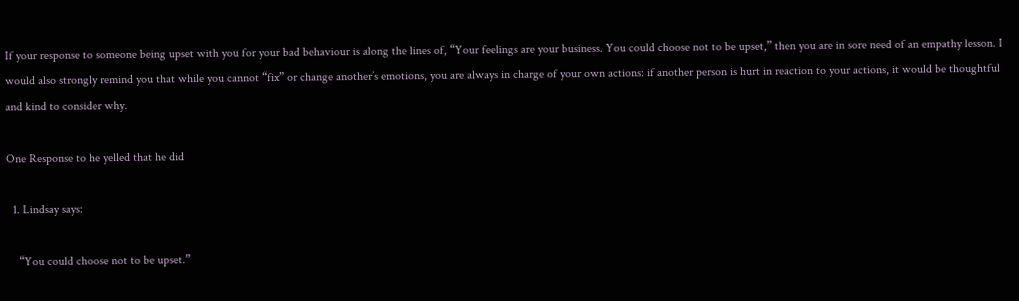If your response to someone being upset with you for your bad behaviour is along the lines of, “Your feelings are your business. You could choose not to be upset,” then you are in sore need of an empathy lesson. I would also strongly remind you that while you cannot “fix” or change another’s emotions, you are always in charge of your own actions: if another person is hurt in reaction to your actions, it would be thoughtful and kind to consider why.

One Response to he yelled that he did

  1. Lindsay says:

    “You could choose not to be upset.”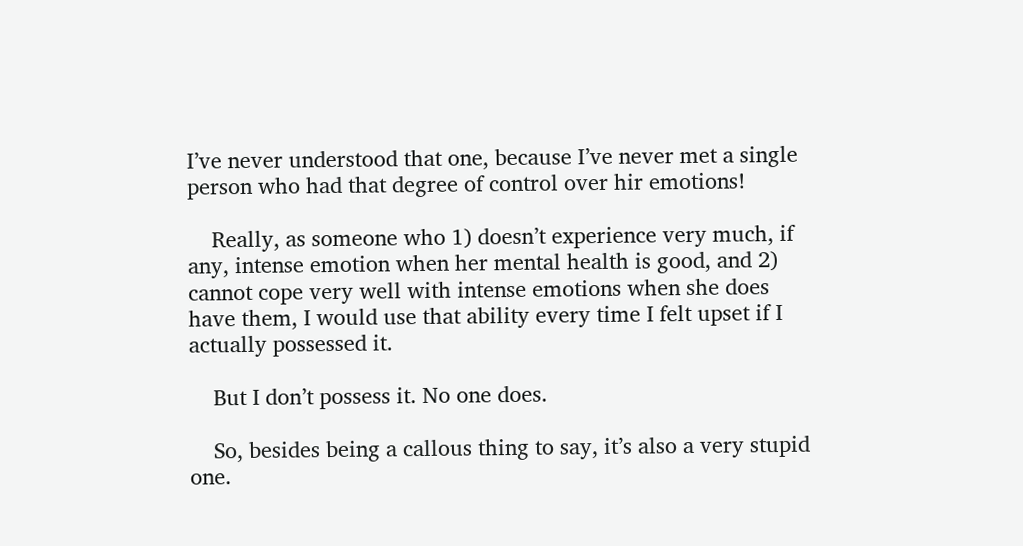I’ve never understood that one, because I’ve never met a single person who had that degree of control over hir emotions!

    Really, as someone who 1) doesn’t experience very much, if any, intense emotion when her mental health is good, and 2) cannot cope very well with intense emotions when she does have them, I would use that ability every time I felt upset if I actually possessed it.

    But I don’t possess it. No one does.

    So, besides being a callous thing to say, it’s also a very stupid one.